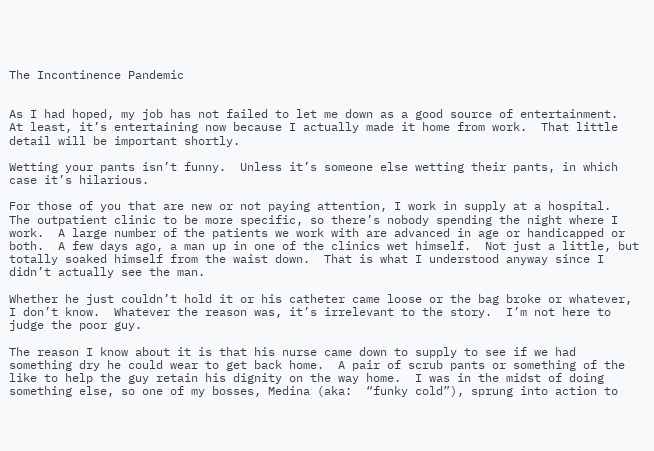The Incontinence Pandemic


As I had hoped, my job has not failed to let me down as a good source of entertainment.  At least, it’s entertaining now because I actually made it home from work.  That little detail will be important shortly.

Wetting your pants isn’t funny.  Unless it’s someone else wetting their pants, in which case it’s hilarious.

For those of you that are new or not paying attention, I work in supply at a hospital.  The outpatient clinic to be more specific, so there’s nobody spending the night where I work.  A large number of the patients we work with are advanced in age or handicapped or both.  A few days ago, a man up in one of the clinics wet himself.  Not just a little, but totally soaked himself from the waist down.  That is what I understood anyway since I didn’t actually see the man.

Whether he just couldn’t hold it or his catheter came loose or the bag broke or whatever, I don’t know.  Whatever the reason was, it’s irrelevant to the story.  I’m not here to judge the poor guy.

The reason I know about it is that his nurse came down to supply to see if we had something dry he could wear to get back home.  A pair of scrub pants or something of the like to help the guy retain his dignity on the way home.  I was in the midst of doing something else, so one of my bosses, Medina (aka:  “funky cold”), sprung into action to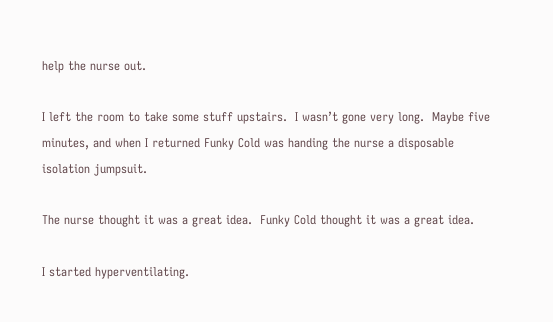help the nurse out.

I left the room to take some stuff upstairs.  I wasn’t gone very long.  Maybe five minutes, and when I returned Funky Cold was handing the nurse a disposable isolation jumpsuit.

The nurse thought it was a great idea.  Funky Cold thought it was a great idea.

I started hyperventilating.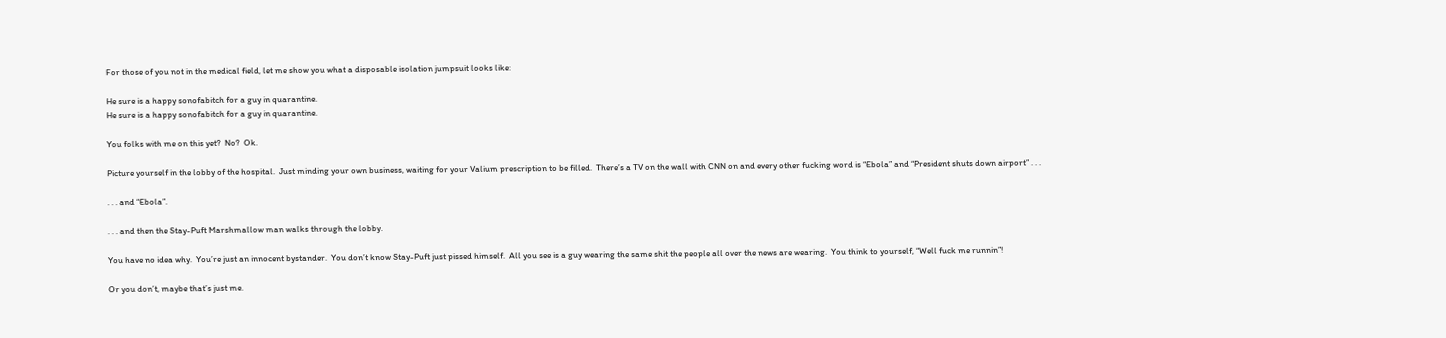For those of you not in the medical field, let me show you what a disposable isolation jumpsuit looks like:

He sure is a happy sonofabitch for a guy in quarantine.
He sure is a happy sonofabitch for a guy in quarantine.

You folks with me on this yet?  No?  Ok.

Picture yourself in the lobby of the hospital.  Just minding your own business, waiting for your Valium prescription to be filled.  There’s a TV on the wall with CNN on and every other fucking word is “Ebola” and “President shuts down airport” . . .

. . . and “Ebola”.

. . . and then the Stay-Puft Marshmallow man walks through the lobby.

You have no idea why.  You’re just an innocent bystander.  You don’t know Stay-Puft just pissed himself.  All you see is a guy wearing the same shit the people all over the news are wearing.  You think to yourself, “Well fuck me runnin”!

Or you don’t, maybe that’s just me.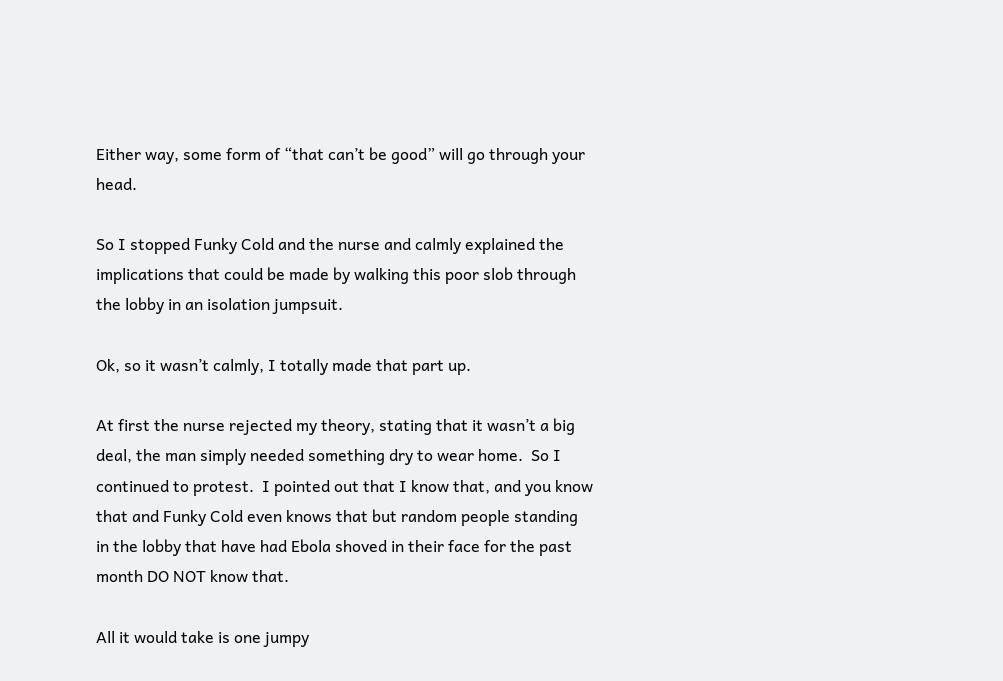Either way, some form of “that can’t be good” will go through your head.

So I stopped Funky Cold and the nurse and calmly explained the implications that could be made by walking this poor slob through the lobby in an isolation jumpsuit.

Ok, so it wasn’t calmly, I totally made that part up.

At first the nurse rejected my theory, stating that it wasn’t a big deal, the man simply needed something dry to wear home.  So I continued to protest.  I pointed out that I know that, and you know that and Funky Cold even knows that but random people standing in the lobby that have had Ebola shoved in their face for the past month DO NOT know that.

All it would take is one jumpy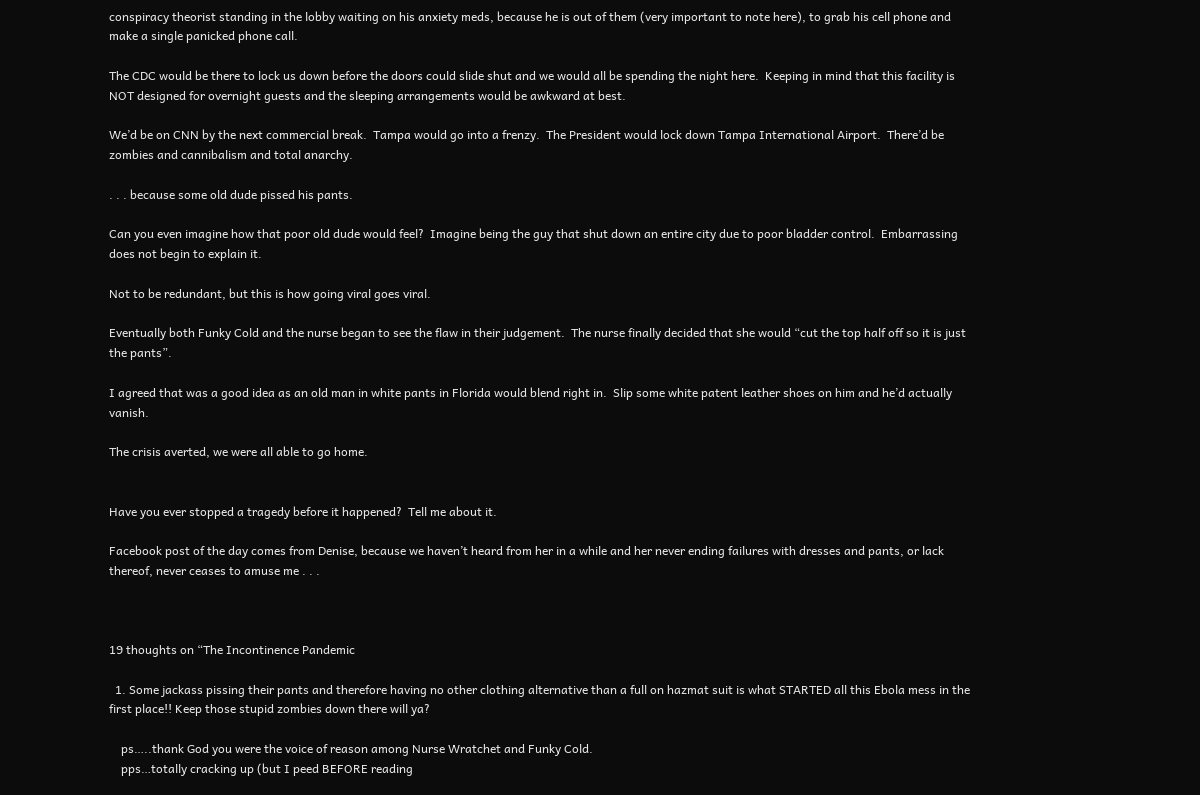conspiracy theorist standing in the lobby waiting on his anxiety meds, because he is out of them (very important to note here), to grab his cell phone and make a single panicked phone call.

The CDC would be there to lock us down before the doors could slide shut and we would all be spending the night here.  Keeping in mind that this facility is NOT designed for overnight guests and the sleeping arrangements would be awkward at best.

We’d be on CNN by the next commercial break.  Tampa would go into a frenzy.  The President would lock down Tampa International Airport.  There’d be zombies and cannibalism and total anarchy.

. . . because some old dude pissed his pants.

Can you even imagine how that poor old dude would feel?  Imagine being the guy that shut down an entire city due to poor bladder control.  Embarrassing does not begin to explain it.

Not to be redundant, but this is how going viral goes viral.

Eventually both Funky Cold and the nurse began to see the flaw in their judgement.  The nurse finally decided that she would “cut the top half off so it is just the pants”.

I agreed that was a good idea as an old man in white pants in Florida would blend right in.  Slip some white patent leather shoes on him and he’d actually vanish.

The crisis averted, we were all able to go home.


Have you ever stopped a tragedy before it happened?  Tell me about it.

Facebook post of the day comes from Denise, because we haven’t heard from her in a while and her never ending failures with dresses and pants, or lack thereof, never ceases to amuse me . . .



19 thoughts on “The Incontinence Pandemic

  1. Some jackass pissing their pants and therefore having no other clothing alternative than a full on hazmat suit is what STARTED all this Ebola mess in the first place!! Keep those stupid zombies down there will ya?

    ps…..thank God you were the voice of reason among Nurse Wratchet and Funky Cold.
    pps…totally cracking up (but I peed BEFORE reading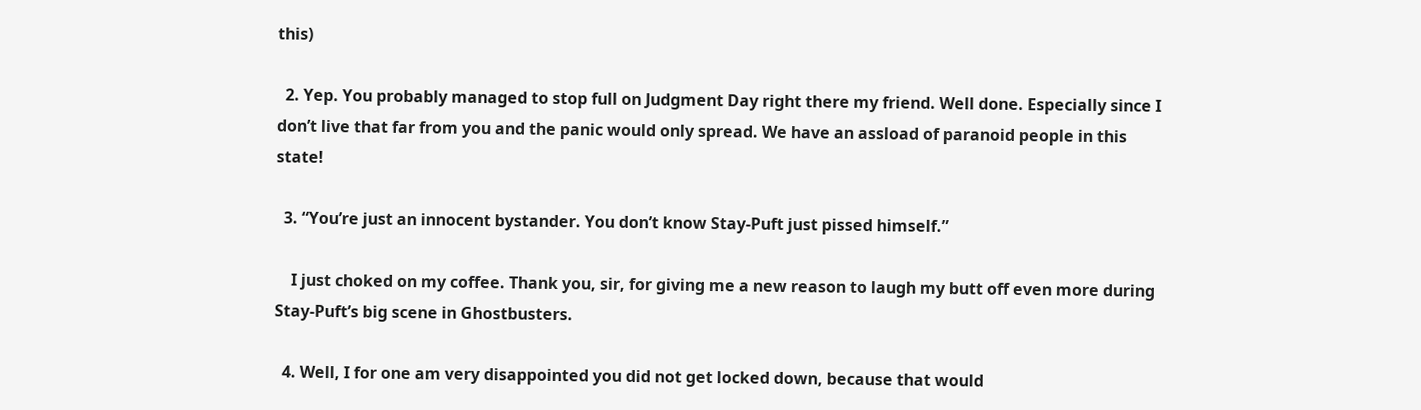this)

  2. Yep. You probably managed to stop full on Judgment Day right there my friend. Well done. Especially since I don’t live that far from you and the panic would only spread. We have an assload of paranoid people in this state!

  3. “You’re just an innocent bystander. You don’t know Stay-Puft just pissed himself.”

    I just choked on my coffee. Thank you, sir, for giving me a new reason to laugh my butt off even more during Stay-Puft’s big scene in Ghostbusters.

  4. Well, I for one am very disappointed you did not get locked down, because that would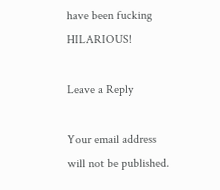have been fucking HILARIOUS!

Leave a Reply

Your email address will not be published.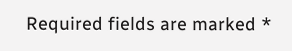Required fields are marked *